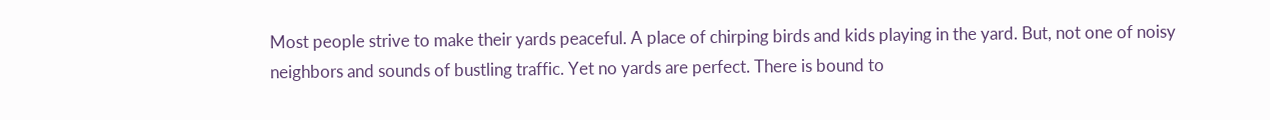Most people strive to make their yards peaceful. A place of chirping birds and kids playing in the yard. But, not one of noisy neighbors and sounds of bustling traffic. Yet no yards are perfect. There is bound to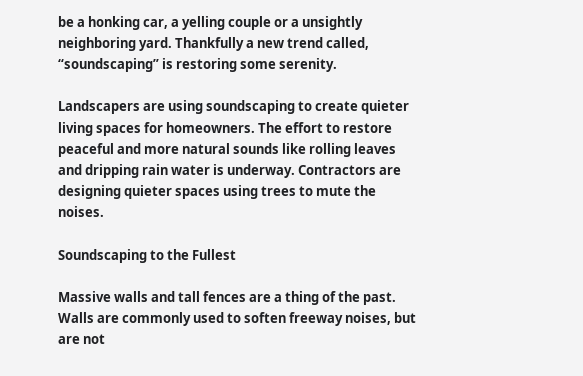be a honking car, a yelling couple or a unsightly neighboring yard. Thankfully a new trend called, “soundscaping” is restoring some serenity.

Landscapers are using soundscaping to create quieter living spaces for homeowners. The effort to restore peaceful and more natural sounds like rolling leaves and dripping rain water is underway. Contractors are designing quieter spaces using trees to mute the noises.

Soundscaping to the Fullest

Massive walls and tall fences are a thing of the past. Walls are commonly used to soften freeway noises, but are not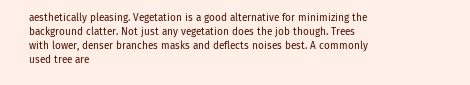aesthetically pleasing. Vegetation is a good alternative for minimizing the background clatter. Not just any vegetation does the job though. Trees with lower, denser branches masks and deflects noises best. A commonly used tree are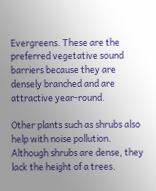Evergreens. These are the preferred vegetative sound barriers because they are densely branched and are attractive year-round.

Other plants such as shrubs also help with noise pollution. Although shrubs are dense, they lack the height of a trees.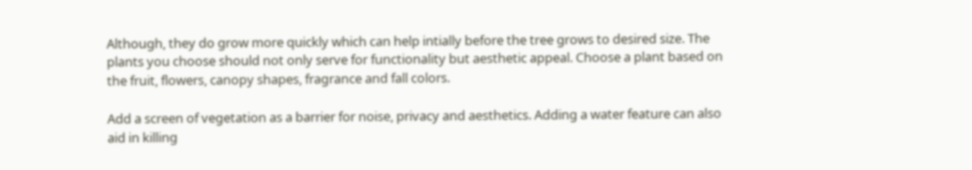Although, they do grow more quickly which can help intially before the tree grows to desired size. The plants you choose should not only serve for functionality but aesthetic appeal. Choose a plant based on the fruit, flowers, canopy shapes, fragrance and fall colors.

Add a screen of vegetation as a barrier for noise, privacy and aesthetics. Adding a water feature can also aid in killing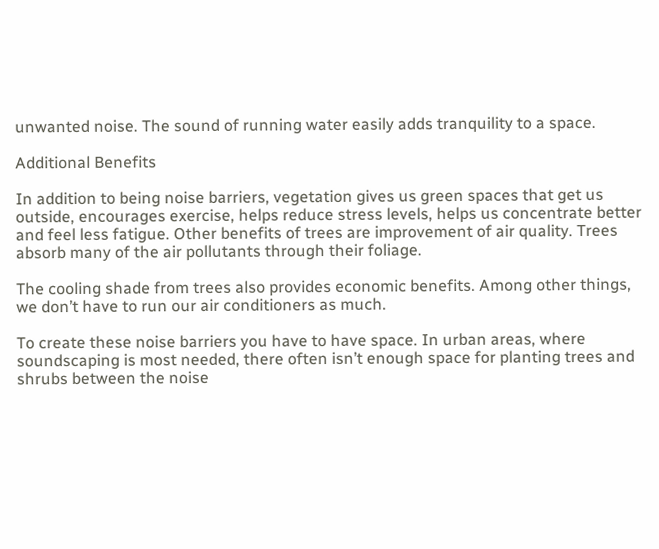unwanted noise. The sound of running water easily adds tranquility to a space.

Additional Benefits

In addition to being noise barriers, vegetation gives us green spaces that get us outside, encourages exercise, helps reduce stress levels, helps us concentrate better and feel less fatigue. Other benefits of trees are improvement of air quality. Trees absorb many of the air pollutants through their foliage.

The cooling shade from trees also provides economic benefits. Among other things, we don’t have to run our air conditioners as much.

To create these noise barriers you have to have space. In urban areas, where soundscaping is most needed, there often isn’t enough space for planting trees and shrubs between the noise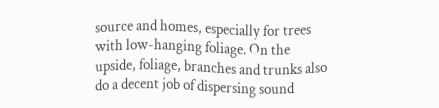source and homes, especially for trees with low-hanging foliage. On the upside, foliage, branches and trunks also do a decent job of dispersing sound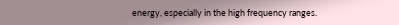energy, especially in the high frequency ranges.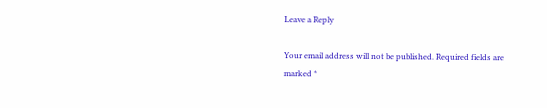Leave a Reply

Your email address will not be published. Required fields are marked *